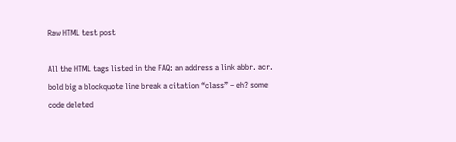Raw HTML test post

All the HTML tags listed in the FAQ: an address a link abbr. acr. bold big a blockquote line break a citation “class” – eh? some code deleted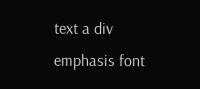text a div emphasis font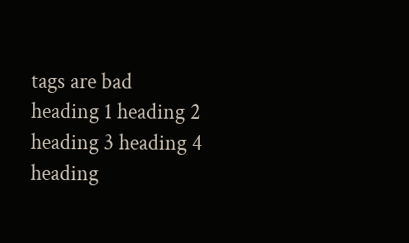tags are bad heading 1 heading 2 heading 3 heading 4 heading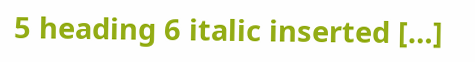5 heading 6 italic inserted […]